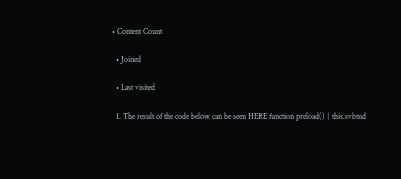• Content Count

  • Joined

  • Last visited

  1. The result of the code below can be seen HERE function preload() { this.svbmd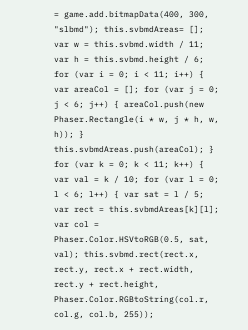= game.add.bitmapData(400, 300, "slbmd"); this.svbmdAreas= []; var w = this.svbmd.width / 11; var h = this.svbmd.height / 6; for (var i = 0; i < 11; i++) { var areaCol = []; for (var j = 0; j < 6; j++) { areaCol.push(new Phaser.Rectangle(i * w, j * h, w, h)); } this.svbmdAreas.push(areaCol); } for (var k = 0; k < 11; k++) { var val = k / 10; for (var l = 0; l < 6; l++) { var sat = l / 5; var rect = this.svbmdAreas[k][l]; var col = Phaser.Color.HSVtoRGB(0.5, sat, val); this.svbmd.rect(rect.x, rect.y, rect.x + rect.width, rect.y + rect.height, Phaser.Color.RGBtoString(col.r, col.g, col.b, 255));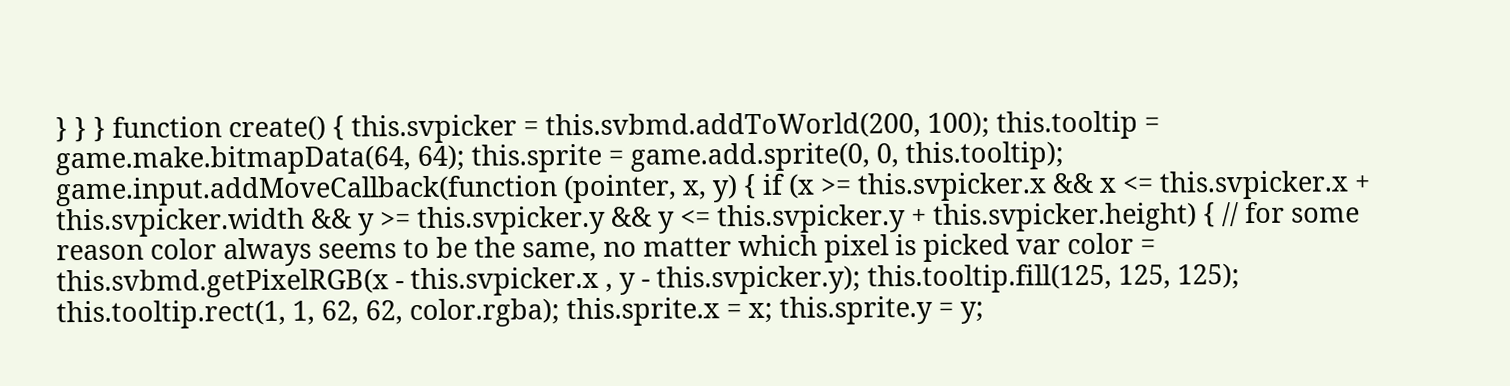} } } function create() { this.svpicker = this.svbmd.addToWorld(200, 100); this.tooltip = game.make.bitmapData(64, 64); this.sprite = game.add.sprite(0, 0, this.tooltip); game.input.addMoveCallback(function (pointer, x, y) { if (x >= this.svpicker.x && x <= this.svpicker.x + this.svpicker.width && y >= this.svpicker.y && y <= this.svpicker.y + this.svpicker.height) { // for some reason color always seems to be the same, no matter which pixel is picked var color = this.svbmd.getPixelRGB(x - this.svpicker.x , y - this.svpicker.y); this.tooltip.fill(125, 125, 125); this.tooltip.rect(1, 1, 62, 62, color.rgba); this.sprite.x = x; this.sprite.y = y;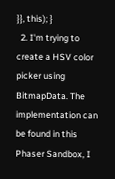}}, this); }
  2. I'm trying to create a HSV color picker using BitmapData. The implementation can be found in this Phaser Sandbox, I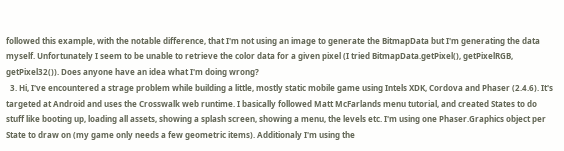followed this example, with the notable difference, that I'm not using an image to generate the BitmapData but I'm generating the data myself. Unfortunately I seem to be unable to retrieve the color data for a given pixel (I tried BitmapData.getPixel(), getPixelRGB, getPixel32()). Does anyone have an idea what I'm doing wrong?
  3. Hi, I've encountered a strage problem while building a little, mostly static mobile game using Intels XDK, Cordova and Phaser (2.4.6). It's targeted at Android and uses the Crosswalk web runtime. I basically followed Matt McFarlands menu tutorial, and created States to do stuff like booting up, loading all assets, showing a splash screen, showing a menu, the levels etc. I'm using one Phaser.Graphics object per State to draw on (my game only needs a few geometric items). Additionaly I'm using the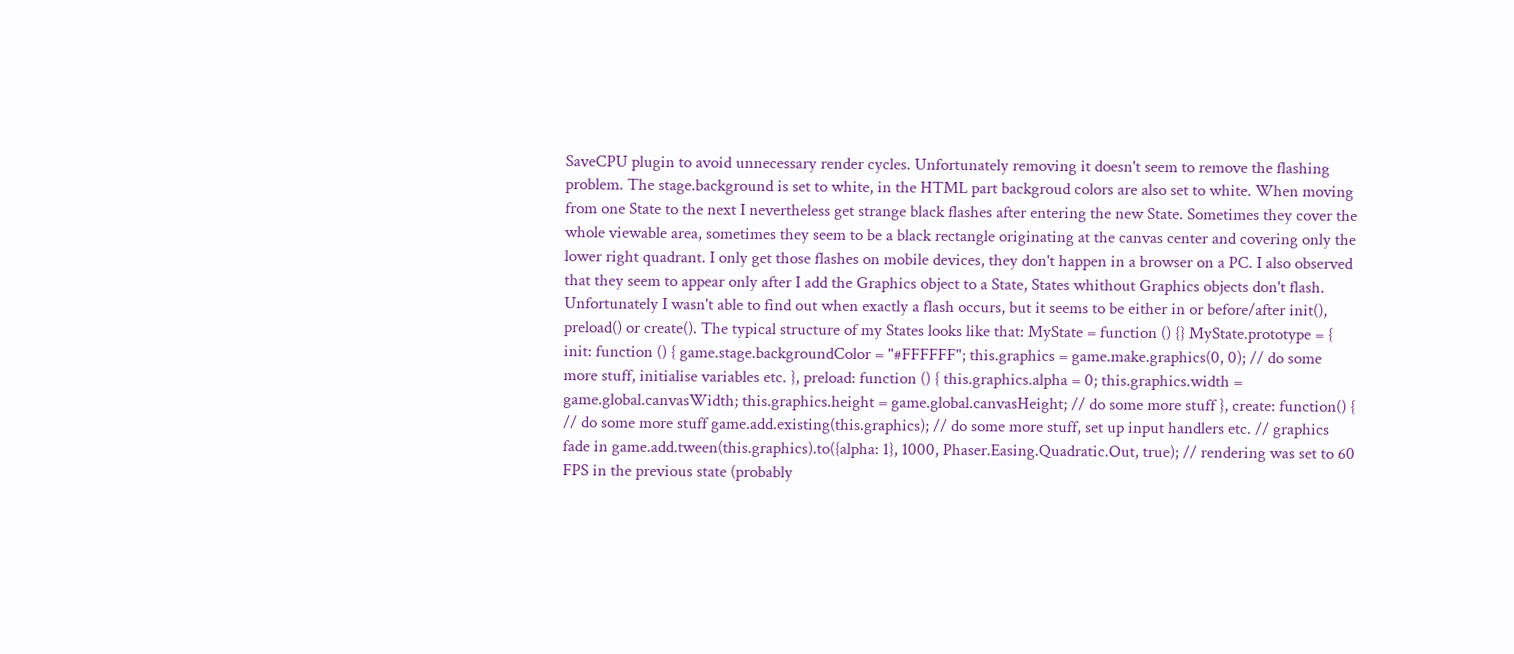SaveCPU plugin to avoid unnecessary render cycles. Unfortunately removing it doesn't seem to remove the flashing problem. The stage.background is set to white, in the HTML part backgroud colors are also set to white. When moving from one State to the next I nevertheless get strange black flashes after entering the new State. Sometimes they cover the whole viewable area, sometimes they seem to be a black rectangle originating at the canvas center and covering only the lower right quadrant. I only get those flashes on mobile devices, they don't happen in a browser on a PC. I also observed that they seem to appear only after I add the Graphics object to a State, States whithout Graphics objects don't flash. Unfortunately I wasn't able to find out when exactly a flash occurs, but it seems to be either in or before/after init(), preload() or create(). The typical structure of my States looks like that: MyState = function () {} MyState.prototype = { init: function () { game.stage.backgroundColor = "#FFFFFF"; this.graphics = game.make.graphics(0, 0); // do some more stuff, initialise variables etc. }, preload: function () { this.graphics.alpha = 0; this.graphics.width = game.global.canvasWidth; this.graphics.height = game.global.canvasHeight; // do some more stuff }, create: function() { // do some more stuff game.add.existing(this.graphics); // do some more stuff, set up input handlers etc. // graphics fade in game.add.tween(this.graphics).to({alpha: 1}, 1000, Phaser.Easing.Quadratic.Out, true); // rendering was set to 60 FPS in the previous state (probably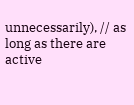unnecessarily), // as long as there are active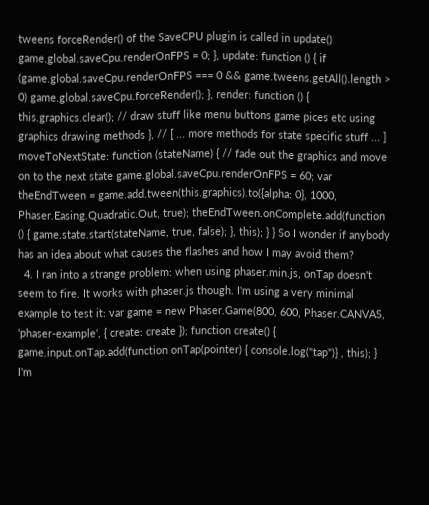tweens forceRender() of the SaveCPU plugin is called in update() game.global.saveCpu.renderOnFPS = 0; }, update: function () { if (game.global.saveCpu.renderOnFPS === 0 && game.tweens.getAll().length > 0) game.global.saveCpu.forceRender(); }, render: function () { this.graphics.clear(); // draw stuff like menu buttons game pices etc using graphics drawing methods }, // [ ... more methods for state specific stuff ... ] moveToNextState: function (stateName) { // fade out the graphics and move on to the next state game.global.saveCpu.renderOnFPS = 60; var theEndTween = game.add.tween(this.graphics).to({alpha: 0}, 1000, Phaser.Easing.Quadratic.Out, true); theEndTween.onComplete.add(function () { game.state.start(stateName, true, false); }, this); } } So I wonder if anybody has an idea about what causes the flashes and how I may avoid them?
  4. I ran into a strange problem: when using phaser.min.js, onTap doesn't seem to fire. It works with phaser.js though. I'm using a very minimal example to test it: var game = new Phaser.Game(800, 600, Phaser.CANVAS, 'phaser-example', { create: create }); function create() { game.input.onTap.add(function onTap(pointer) { console.log("tap")} , this); } I'm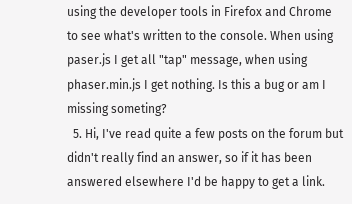using the developer tools in Firefox and Chrome to see what's written to the console. When using paser.js I get all "tap" message, when using phaser.min.js I get nothing. Is this a bug or am I missing someting?
  5. Hi, I've read quite a few posts on the forum but didn't really find an answer, so if it has been answered elsewhere I'd be happy to get a link.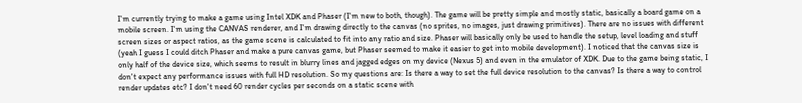I'm currently trying to make a game using Intel XDK and Phaser (I'm new to both, though). The game will be pretty simple and mostly static, basically a board game on a mobile screen. I'm using the CANVAS renderer, and I'm drawing directly to the canvas (no sprites, no images, just drawing primitives). There are no issues with different screen sizes or aspect ratios, as the game scene is calculated to fit into any ratio and size. Phaser will basically only be used to handle the setup, level loading and stuff (yeah I guess I could ditch Phaser and make a pure canvas game, but Phaser seemed to make it easier to get into mobile development). I noticed that the canvas size is only half of the device size, which seems to result in blurry lines and jagged edges on my device (Nexus 5) and even in the emulator of XDK. Due to the game being static, I don't expect any performance issues with full HD resolution. So my questions are: Is there a way to set the full device resolution to the canvas? Is there a way to control render updates etc? I don't need 60 render cycles per seconds on a static scene with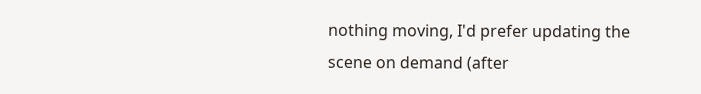nothing moving, I'd prefer updating the scene on demand (after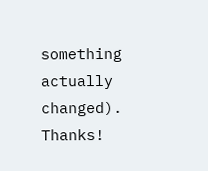something actually changed). Thanks!